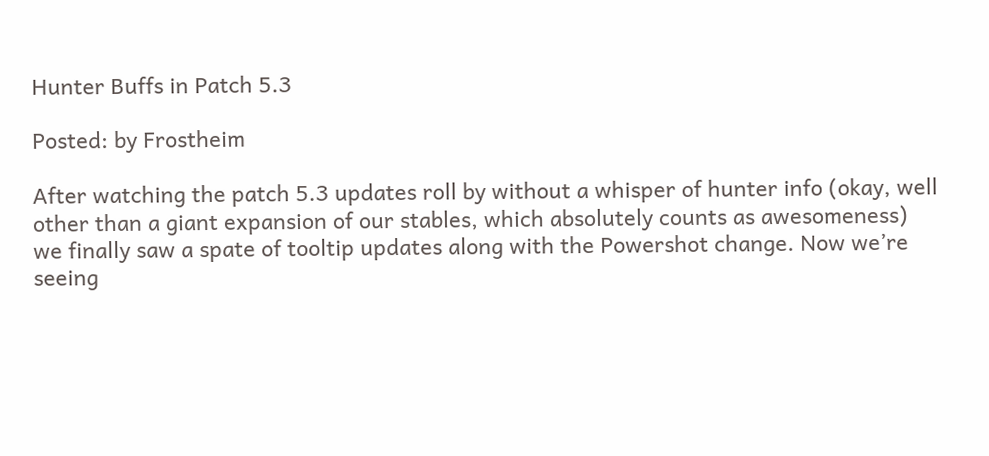Hunter Buffs in Patch 5.3

Posted: by Frostheim

After watching the patch 5.3 updates roll by without a whisper of hunter info (okay, well other than a giant expansion of our stables, which absolutely counts as awesomeness) we finally saw a spate of tooltip updates along with the Powershot change. Now we’re seeing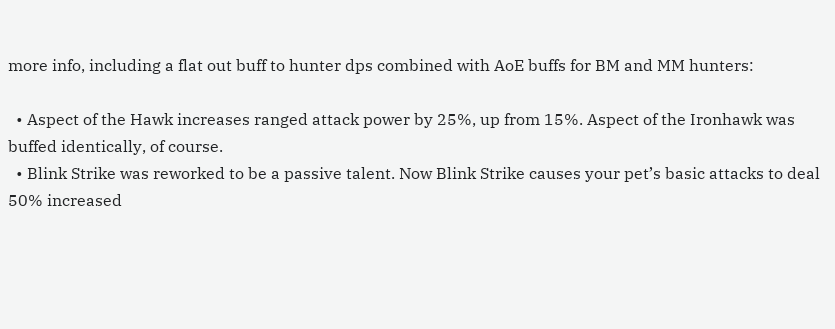more info, including a flat out buff to hunter dps combined with AoE buffs for BM and MM hunters:

  • Aspect of the Hawk increases ranged attack power by 25%, up from 15%. Aspect of the Ironhawk was buffed identically, of course.
  • Blink Strike was reworked to be a passive talent. Now Blink Strike causes your pet’s basic attacks to deal 50% increased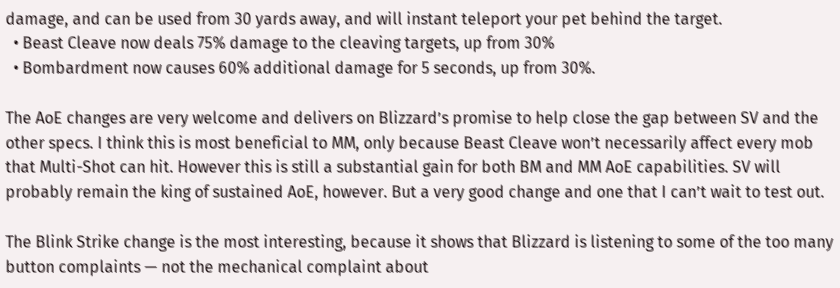damage, and can be used from 30 yards away, and will instant teleport your pet behind the target.
  • Beast Cleave now deals 75% damage to the cleaving targets, up from 30%
  • Bombardment now causes 60% additional damage for 5 seconds, up from 30%.

The AoE changes are very welcome and delivers on Blizzard’s promise to help close the gap between SV and the other specs. I think this is most beneficial to MM, only because Beast Cleave won’t necessarily affect every mob that Multi-Shot can hit. However this is still a substantial gain for both BM and MM AoE capabilities. SV will probably remain the king of sustained AoE, however. But a very good change and one that I can’t wait to test out.

The Blink Strike change is the most interesting, because it shows that Blizzard is listening to some of the too many button complaints — not the mechanical complaint about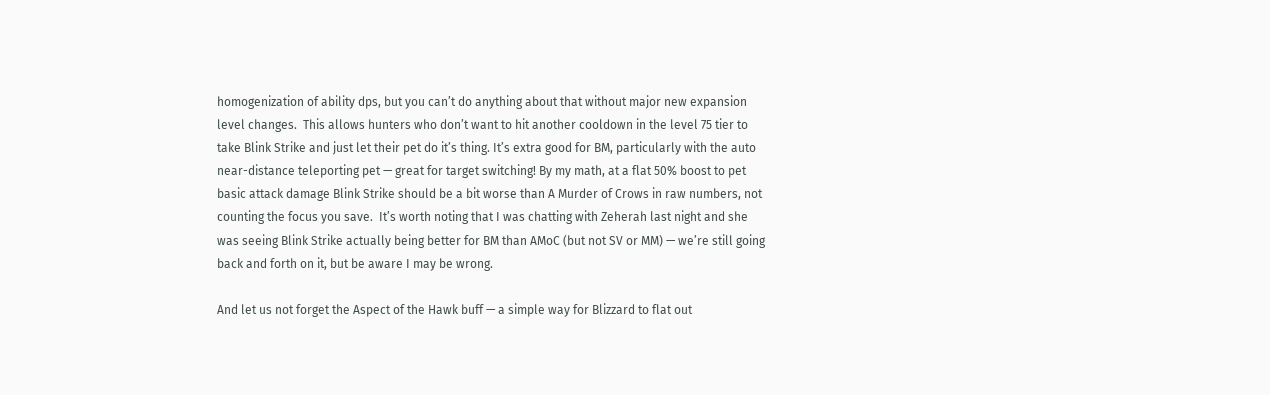homogenization of ability dps, but you can’t do anything about that without major new expansion level changes.  This allows hunters who don’t want to hit another cooldown in the level 75 tier to take Blink Strike and just let their pet do it’s thing. It’s extra good for BM, particularly with the auto near-distance teleporting pet — great for target switching! By my math, at a flat 50% boost to pet basic attack damage Blink Strike should be a bit worse than A Murder of Crows in raw numbers, not counting the focus you save.  It’s worth noting that I was chatting with Zeherah last night and she was seeing Blink Strike actually being better for BM than AMoC (but not SV or MM) — we’re still going back and forth on it, but be aware I may be wrong.

And let us not forget the Aspect of the Hawk buff — a simple way for Blizzard to flat out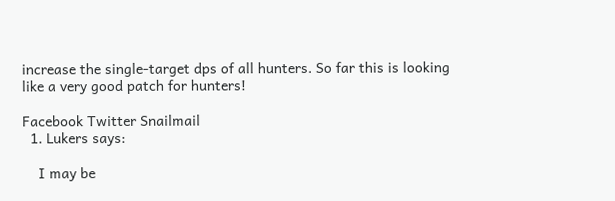increase the single-target dps of all hunters. So far this is looking like a very good patch for hunters!

Facebook Twitter Snailmail
  1. Lukers says:

    I may be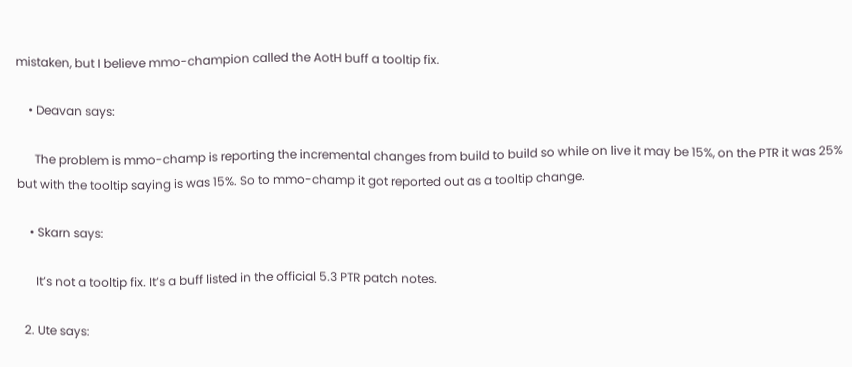mistaken, but I believe mmo-champion called the AotH buff a tooltip fix.

    • Deavan says:

      The problem is mmo-champ is reporting the incremental changes from build to build so while on live it may be 15%, on the PTR it was 25% but with the tooltip saying is was 15%. So to mmo-champ it got reported out as a tooltip change.

    • Skarn says:

      It’s not a tooltip fix. It’s a buff listed in the official 5.3 PTR patch notes.

  2. Ute says: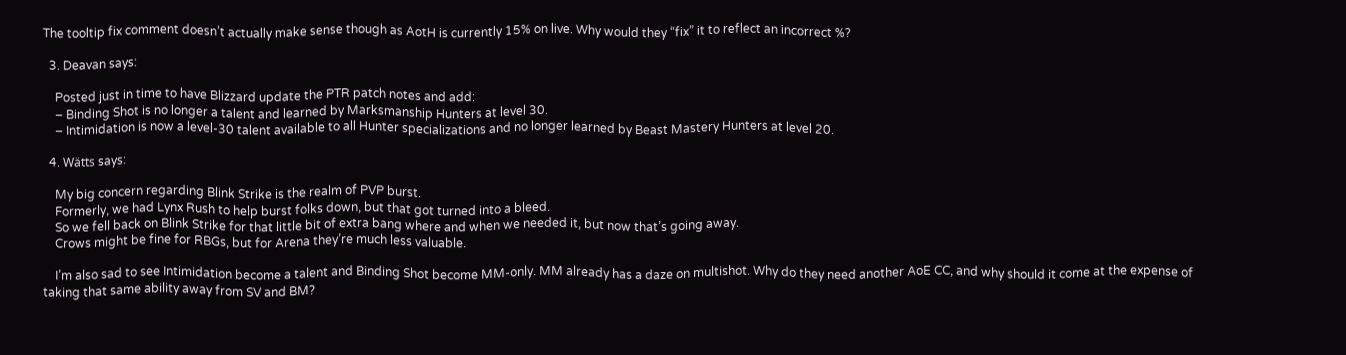The tooltip fix comment doesn’t actually make sense though as AotH is currently 15% on live. Why would they “fix” it to reflect an incorrect %?

  3. Deavan says:

    Posted just in time to have Blizzard update the PTR patch notes and add:
    – Binding Shot is no longer a talent and learned by Marksmanship Hunters at level 30.
    – Intimidation is now a level-30 talent available to all Hunter specializations and no longer learned by Beast Mastery Hunters at level 20.

  4. Wätts says:

    My big concern regarding Blink Strike is the realm of PVP burst.
    Formerly, we had Lynx Rush to help burst folks down, but that got turned into a bleed.
    So we fell back on Blink Strike for that little bit of extra bang where and when we needed it, but now that’s going away.
    Crows might be fine for RBGs, but for Arena they’re much less valuable.

    I’m also sad to see Intimidation become a talent and Binding Shot become MM-only. MM already has a daze on multishot. Why do they need another AoE CC, and why should it come at the expense of taking that same ability away from SV and BM?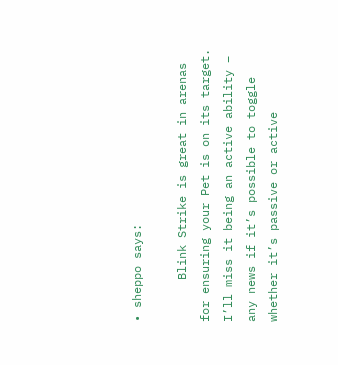• sheppo says:

      Blink Strike is great in arenas for ensuring your Pet is on its target. I’ll miss it being an active ability – any news if it’s possible to toggle whether it’s passive or active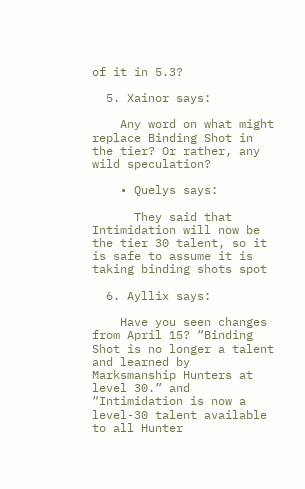of it in 5.3?

  5. Xainor says:

    Any word on what might replace Binding Shot in the tier? Or rather, any wild speculation?

    • Quelys says:

      They said that Intimidation will now be the tier 30 talent, so it is safe to assume it is taking binding shots spot

  6. Ayllix says:

    Have you seen changes from April 15? “Binding Shot is no longer a talent and learned by Marksmanship Hunters at level 30.” and “Intimidation is now a level-30 talent available to all Hunter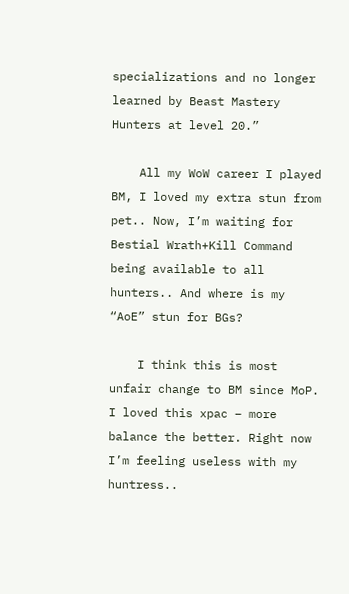specializations and no longer learned by Beast Mastery Hunters at level 20.”

    All my WoW career I played BM, I loved my extra stun from pet.. Now, I’m waiting for Bestial Wrath+Kill Command being available to all hunters.. And where is my “AoE” stun for BGs?

    I think this is most unfair change to BM since MoP. I loved this xpac – more balance the better. Right now I’m feeling useless with my huntress..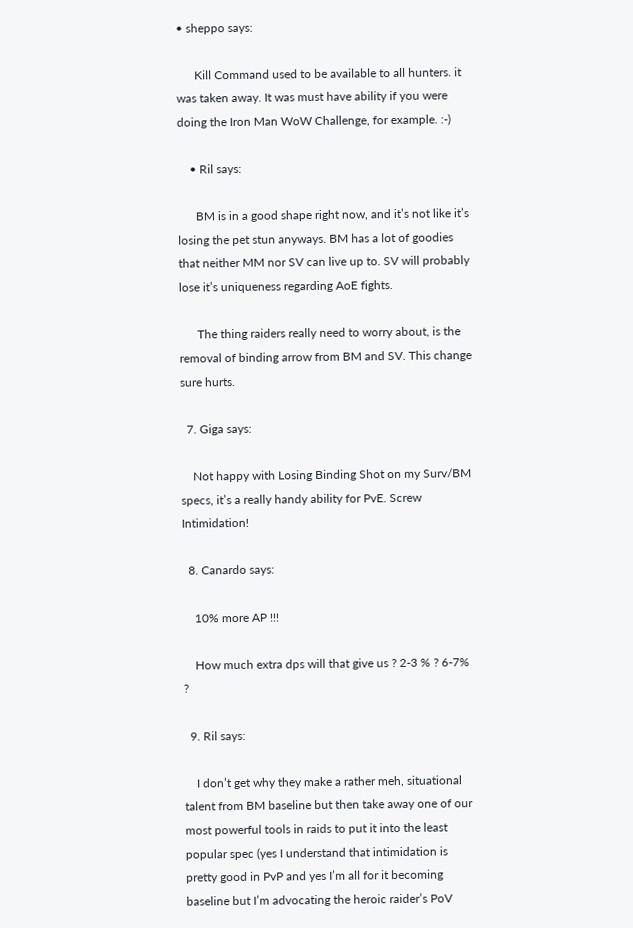• sheppo says:

      Kill Command used to be available to all hunters. it was taken away. It was must have ability if you were doing the Iron Man WoW Challenge, for example. :-)

    • Ril says:

      BM is in a good shape right now, and it’s not like it’s losing the pet stun anyways. BM has a lot of goodies that neither MM nor SV can live up to. SV will probably lose it’s uniqueness regarding AoE fights.

      The thing raiders really need to worry about, is the removal of binding arrow from BM and SV. This change sure hurts.

  7. Giga says:

    Not happy with Losing Binding Shot on my Surv/BM specs, it’s a really handy ability for PvE. Screw Intimidation!

  8. Canardo says:

    10% more AP !!!

    How much extra dps will that give us ? 2-3 % ? 6-7% ?

  9. Ril says:

    I don’t get why they make a rather meh, situational talent from BM baseline but then take away one of our most powerful tools in raids to put it into the least popular spec (yes I understand that intimidation is pretty good in PvP and yes I’m all for it becoming baseline but I’m advocating the heroic raider’s PoV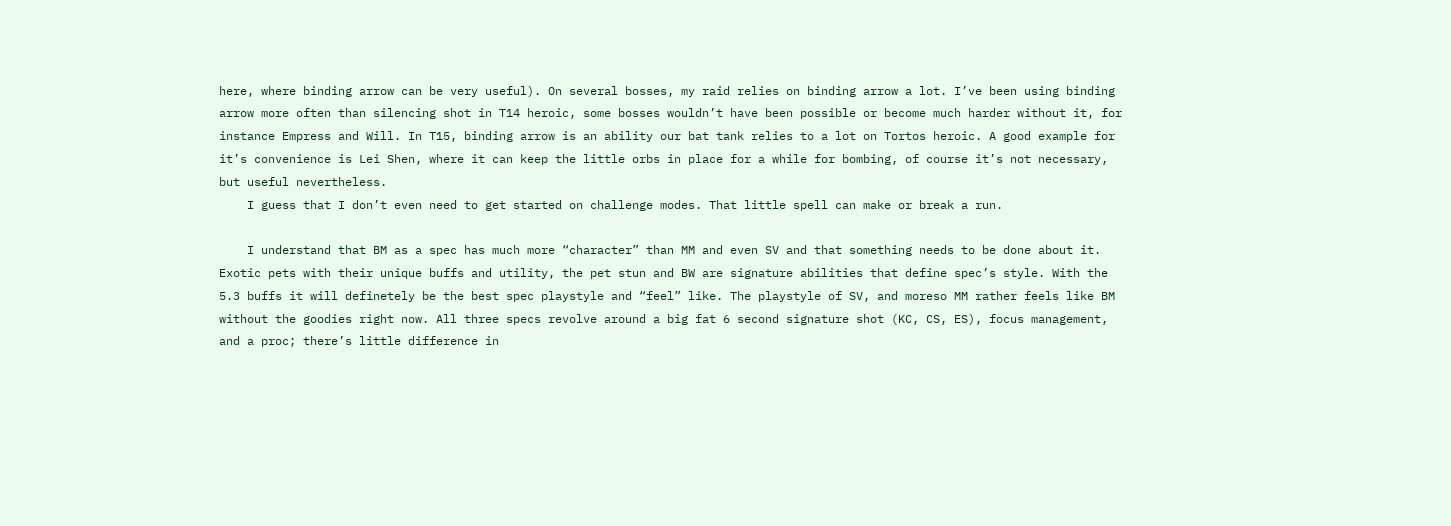here, where binding arrow can be very useful). On several bosses, my raid relies on binding arrow a lot. I’ve been using binding arrow more often than silencing shot in T14 heroic, some bosses wouldn’t have been possible or become much harder without it, for instance Empress and Will. In T15, binding arrow is an ability our bat tank relies to a lot on Tortos heroic. A good example for it’s convenience is Lei Shen, where it can keep the little orbs in place for a while for bombing, of course it’s not necessary, but useful nevertheless.
    I guess that I don’t even need to get started on challenge modes. That little spell can make or break a run.

    I understand that BM as a spec has much more “character” than MM and even SV and that something needs to be done about it. Exotic pets with their unique buffs and utility, the pet stun and BW are signature abilities that define spec’s style. With the 5.3 buffs it will definetely be the best spec playstyle and “feel” like. The playstyle of SV, and moreso MM rather feels like BM without the goodies right now. All three specs revolve around a big fat 6 second signature shot (KC, CS, ES), focus management, and a proc; there’s little difference in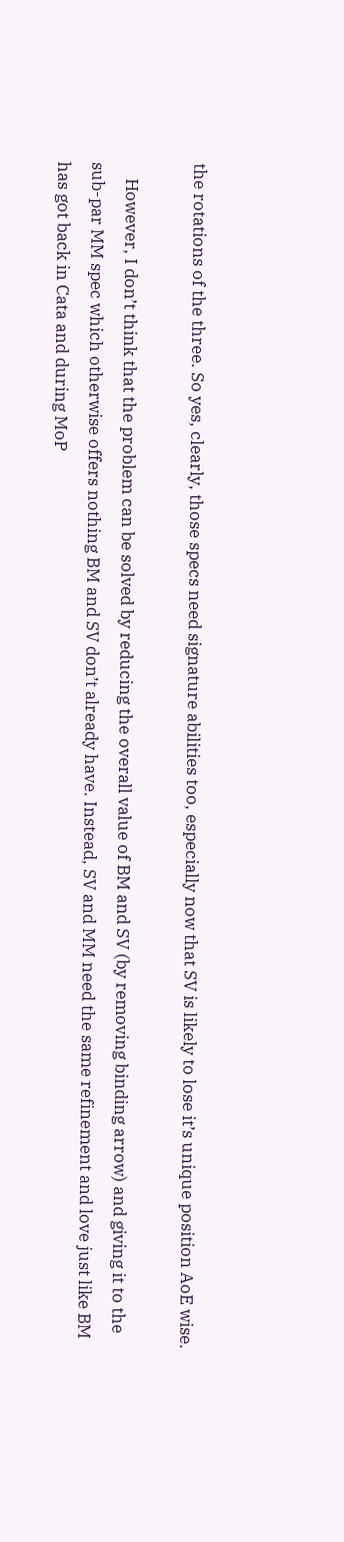the rotations of the three. So yes, clearly, those specs need signature abilities too, especially now that SV is likely to lose it’s unique position AoE wise.

    However, I don’t think that the problem can be solved by reducing the overall value of BM and SV (by removing binding arrow) and giving it to the sub-par MM spec which otherwise offers nothing BM and SV don’t already have. Instead, SV and MM need the same refinement and love just like BM has got back in Cata and during MoP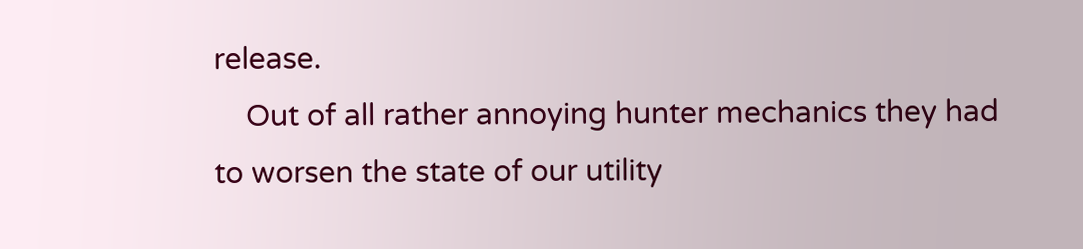release.
    Out of all rather annoying hunter mechanics they had to worsen the state of our utility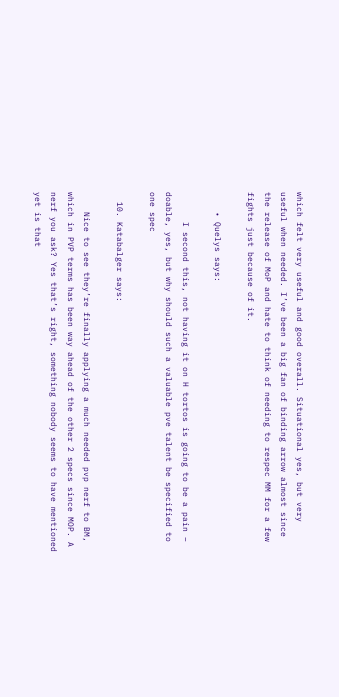which felt very useful and good overall. Situational yes, but very useful when needed. I’ve been a big fan of binding arrow almost since the release of MoP and hate to think of needing to respec MM for a few fights just because of it.

    • Quelys says:

      I second this, not having it on H tortos is going to be a pain – doable, yes, but why should such a valuable pve talent be specified to one spec

  10. Katabalger says:

    Nice to see they’re finally applying a much needed pvp nerf to BM, which in PVP terms has been way ahead of the other 2 specs since MOP. A nerf you ask? Yes that’s right, something nobody seems to have mentioned yet is that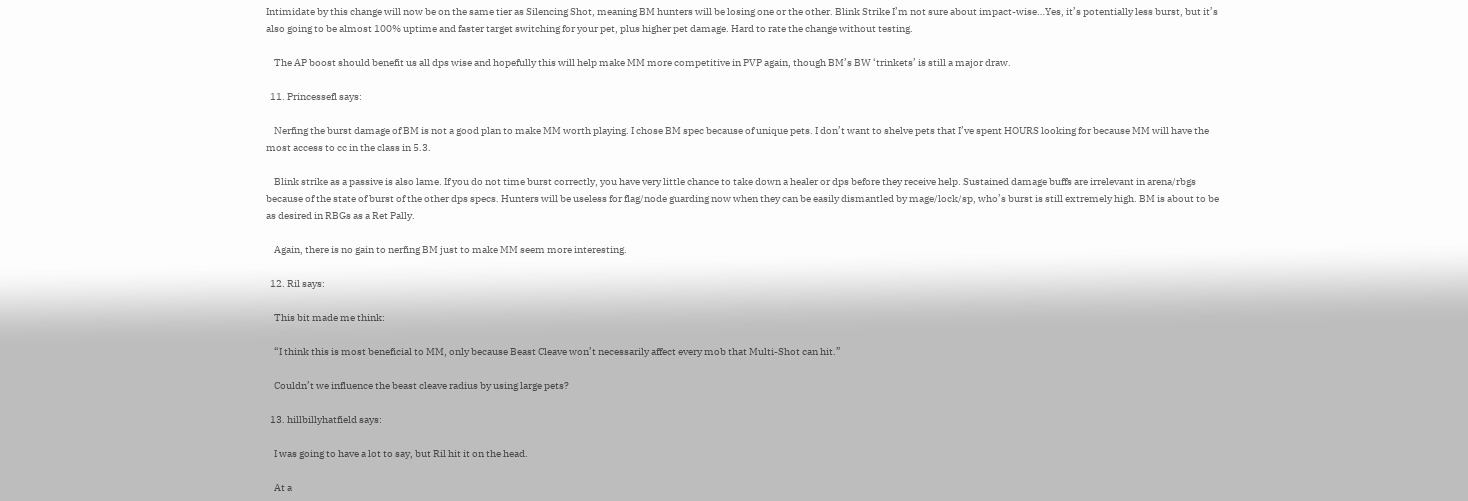Intimidate by this change will now be on the same tier as Silencing Shot, meaning BM hunters will be losing one or the other. Blink Strike I’m not sure about impact-wise…Yes, it’s potentially less burst, but it’s also going to be almost 100% uptime and faster target switching for your pet, plus higher pet damage. Hard to rate the change without testing.

    The AP boost should benefit us all dps wise and hopefully this will help make MM more competitive in PVP again, though BM’s BW ‘trinkets’ is still a major draw.

  11. Princessefl says:

    Nerfing the burst damage of BM is not a good plan to make MM worth playing. I chose BM spec because of unique pets. I don’t want to shelve pets that I’ve spent HOURS looking for because MM will have the most access to cc in the class in 5.3.

    Blink strike as a passive is also lame. If you do not time burst correctly, you have very little chance to take down a healer or dps before they receive help. Sustained damage buffs are irrelevant in arena/rbgs because of the state of burst of the other dps specs. Hunters will be useless for flag/node guarding now when they can be easily dismantled by mage/lock/sp, who’s burst is still extremely high. BM is about to be as desired in RBGs as a Ret Pally.

    Again, there is no gain to nerfing BM just to make MM seem more interesting.

  12. Ril says:

    This bit made me think:

    “I think this is most beneficial to MM, only because Beast Cleave won’t necessarily affect every mob that Multi-Shot can hit.”

    Couldn’t we influence the beast cleave radius by using large pets?

  13. hillbillyhatfield says:

    I was going to have a lot to say, but Ril hit it on the head.

    At a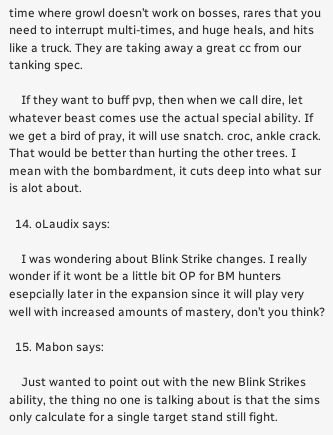time where growl doesn’t work on bosses, rares that you need to interrupt multi-times, and huge heals, and hits like a truck. They are taking away a great cc from our tanking spec.

    If they want to buff pvp, then when we call dire, let whatever beast comes use the actual special ability. If we get a bird of pray, it will use snatch. croc, ankle crack. That would be better than hurting the other trees. I mean with the bombardment, it cuts deep into what sur is alot about.

  14. oLaudix says:

    I was wondering about Blink Strike changes. I really wonder if it wont be a little bit OP for BM hunters esepcially later in the expansion since it will play very well with increased amounts of mastery, don’t you think?

  15. Mabon says:

    Just wanted to point out with the new Blink Strikes ability, the thing no one is talking about is that the sims only calculate for a single target stand still fight.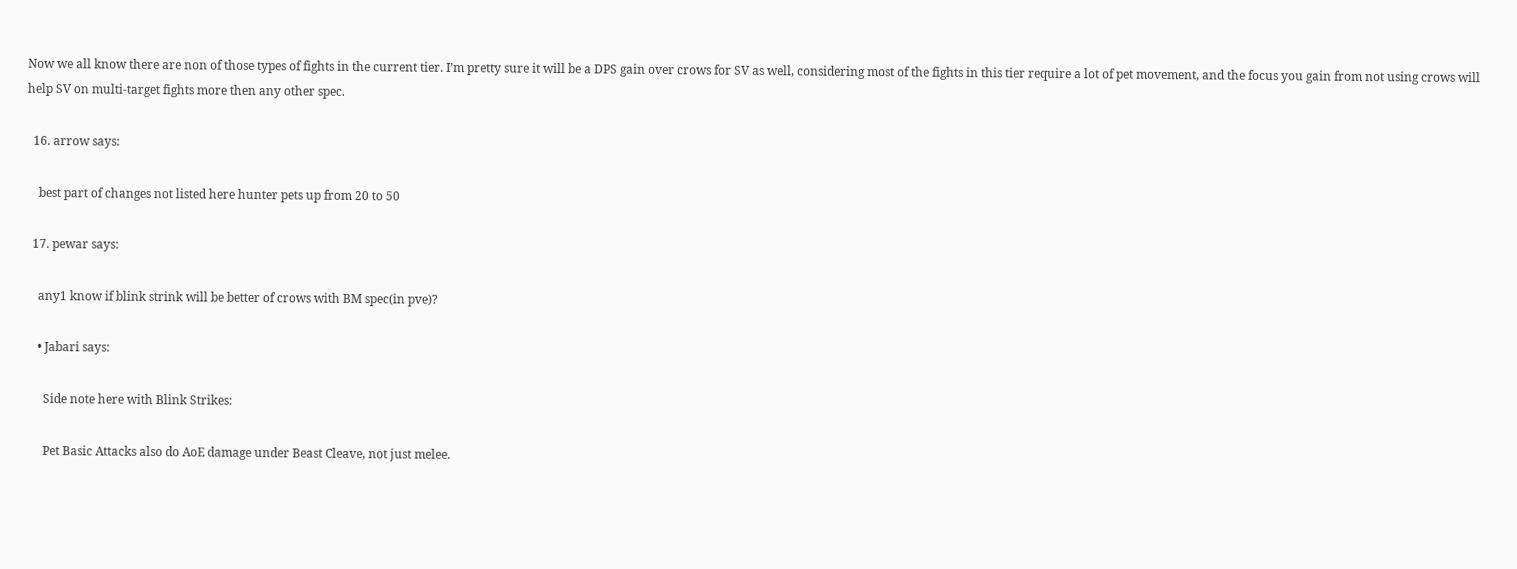Now we all know there are non of those types of fights in the current tier. I’m pretty sure it will be a DPS gain over crows for SV as well, considering most of the fights in this tier require a lot of pet movement, and the focus you gain from not using crows will help SV on multi-target fights more then any other spec.

  16. arrow says:

    best part of changes not listed here hunter pets up from 20 to 50

  17. pewar says:

    any1 know if blink strink will be better of crows with BM spec(in pve)?

    • Jabari says:

      Side note here with Blink Strikes:

      Pet Basic Attacks also do AoE damage under Beast Cleave, not just melee.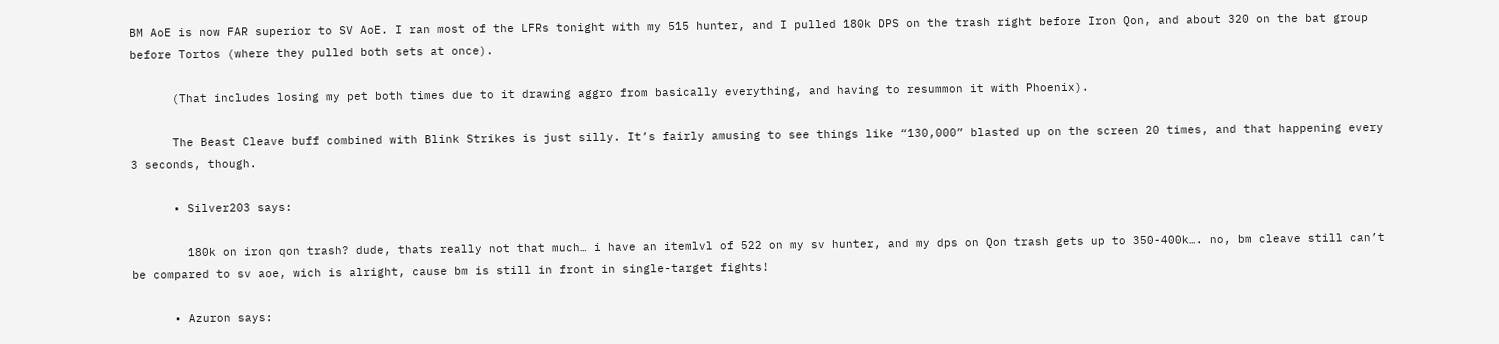BM AoE is now FAR superior to SV AoE. I ran most of the LFRs tonight with my 515 hunter, and I pulled 180k DPS on the trash right before Iron Qon, and about 320 on the bat group before Tortos (where they pulled both sets at once).

      (That includes losing my pet both times due to it drawing aggro from basically everything, and having to resummon it with Phoenix).

      The Beast Cleave buff combined with Blink Strikes is just silly. It’s fairly amusing to see things like “130,000” blasted up on the screen 20 times, and that happening every 3 seconds, though.

      • Silver203 says:

        180k on iron qon trash? dude, thats really not that much… i have an itemlvl of 522 on my sv hunter, and my dps on Qon trash gets up to 350-400k…. no, bm cleave still can’t be compared to sv aoe, wich is alright, cause bm is still in front in single-target fights!

      • Azuron says: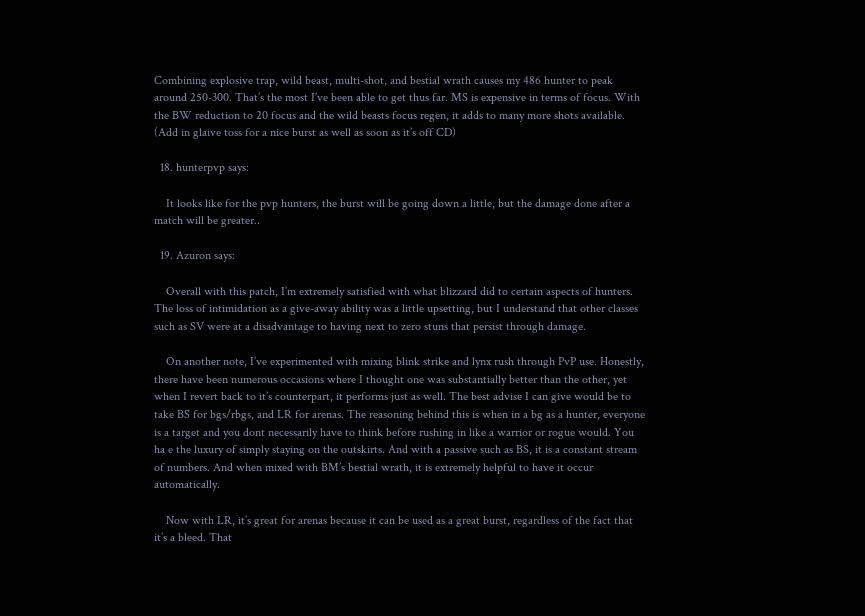Combining explosive trap, wild beast, multi-shot, and bestial wrath causes my 486 hunter to peak around 250-300. That’s the most I’ve been able to get thus far. MS is expensive in terms of focus. With the BW reduction to 20 focus and the wild beasts focus regen, it adds to many more shots available. (Add in glaive toss for a nice burst as well as soon as it’s off CD)

  18. hunterpvp says:

    It looks like for the pvp hunters, the burst will be going down a little, but the damage done after a match will be greater..

  19. Azuron says:

    Overall with this patch, I’m extremely satisfied with what blizzard did to certain aspects of hunters. The loss of intimidation as a give-away ability was a little upsetting, but I understand that other classes such as SV were at a disadvantage to having next to zero stuns that persist through damage.

    On another note, I’ve experimented with mixing blink strike and lynx rush through PvP use. Honestly, there have been numerous occasions where I thought one was substantially better than the other, yet when I revert back to it’s counterpart, it performs just as well. The best advise I can give would be to take BS for bgs/rbgs, and LR for arenas. The reasoning behind this is when in a bg as a hunter, everyone is a target and you dont necessarily have to think before rushing in like a warrior or rogue would. You ha e the luxury of simply staying on the outskirts. And with a passive such as BS, it is a constant stream of numbers. And when mixed with BM’s bestial wrath, it is extremely helpful to have it occur automatically.

    Now with LR, it’s great for arenas because it can be used as a great burst, regardless of the fact that it’s a bleed. That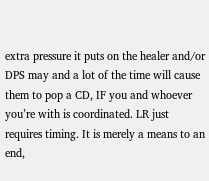extra pressure it puts on the healer and/or DPS may and a lot of the time will cause them to pop a CD, IF you and whoever you’re with is coordinated. LR just requires timing. It is merely a means to an end,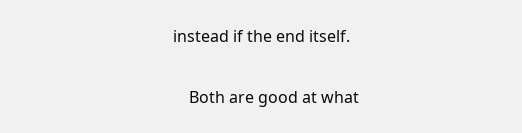instead if the end itself.

    Both are good at what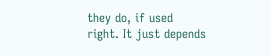they do, if used right. It just depends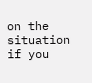on the situation if you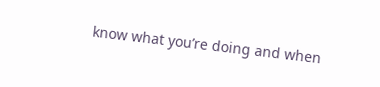know what you’re doing and when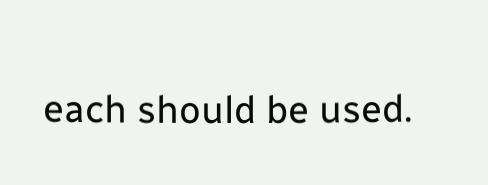each should be used.